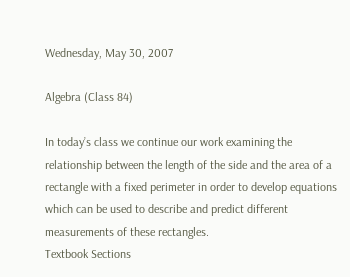Wednesday, May 30, 2007

Algebra (Class 84)

In today’s class we continue our work examining the relationship between the length of the side and the area of a rectangle with a fixed perimeter in order to develop equations which can be used to describe and predict different measurements of these rectangles.
Textbook Sections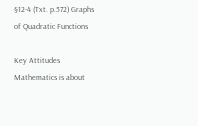§12-4 (Txt. p.572) Graphs of Quadratic Functions

Key Attitudes
Mathematics is about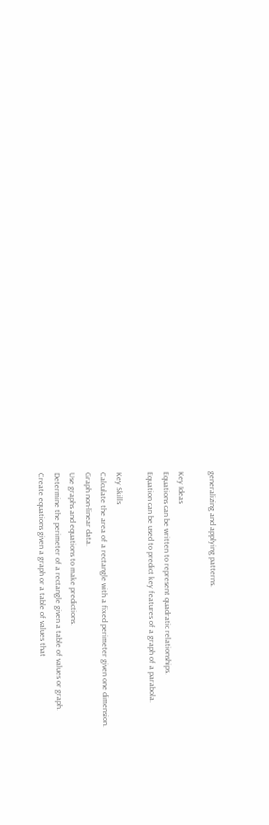generalizing and applying patterns.

Key Ideas
Equations can be written to represent quadratic relationships.
Equation can be used to predict key features of a graph of a parabola.

Key Skills
Calculate the area of a rectangle with a fixed perimeter given one dimension.
Graph non-linear data.
Use graphs and equations to make predictions.
Determine the perimeter of a rectangle given a table of values or graph.
Create equations given a graph or a table of values that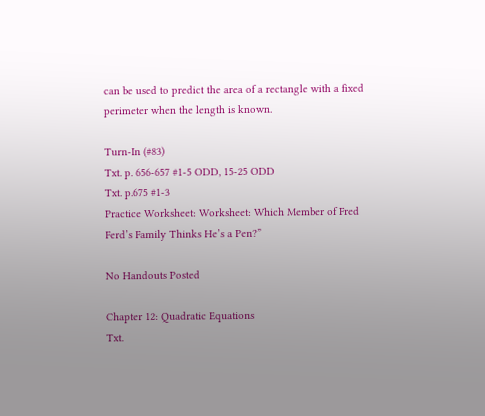can be used to predict the area of a rectangle with a fixed perimeter when the length is known.

Turn-In (#83)
Txt. p. 656-657 #1-5 ODD, 15-25 ODD
Txt. p.675 #1-3
Practice Worksheet: Worksheet: Which Member of Fred Ferd’s Family Thinks He’s a Pen?”

No Handouts Posted

Chapter 12: Quadratic Equations
Txt.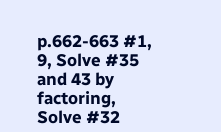p.662-663 #1, 9, Solve #35 and 43 by factoring, Solve #32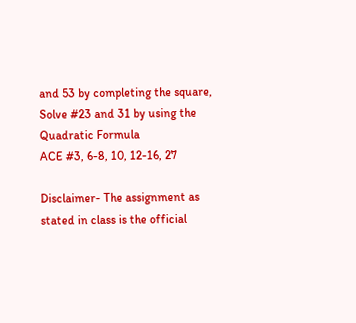and 53 by completing the square, Solve #23 and 31 by using the Quadratic Formula
ACE #3, 6-8, 10, 12-16, 27

Disclaimer- The assignment as stated in class is the official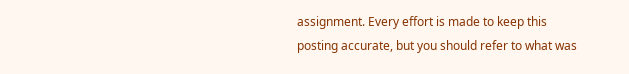assignment. Every effort is made to keep this posting accurate, but you should refer to what was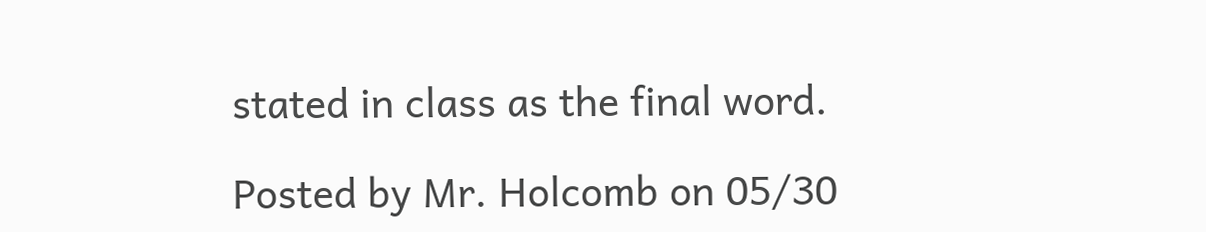stated in class as the final word.

Posted by Mr. Holcomb on 05/30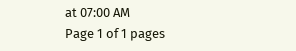at 07:00 AM
Page 1 of 1 pages